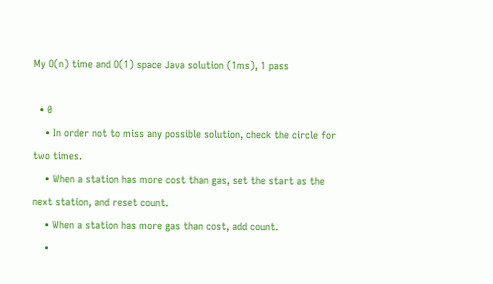My O(n) time and O(1) space Java solution (1ms), 1 pass

  • 0
    • In order not to miss any possible solution, check the circle for two times.
    • When a station has more cost than gas, set the start as the next station, and reset count.
    • When a station has more gas than cost, add count.
    •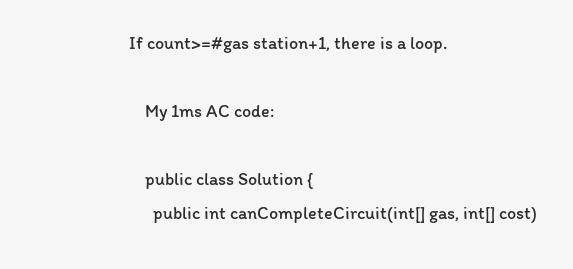If count>=#gas station+1, there is a loop.

    My 1ms AC code:

    public class Solution {
      public int canCompleteCircuit(int[] gas, int[] cost)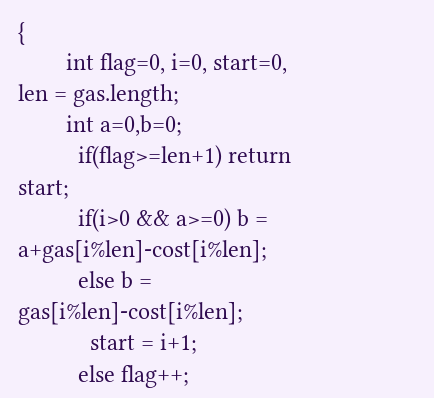{
        int flag=0, i=0, start=0, len = gas.length;
        int a=0,b=0;
          if(flag>=len+1) return start;
          if(i>0 && a>=0) b = a+gas[i%len]-cost[i%len];
          else b = gas[i%len]-cost[i%len];
            start = i+1;
          else flag++;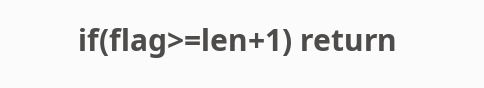if(flag>=len+1) return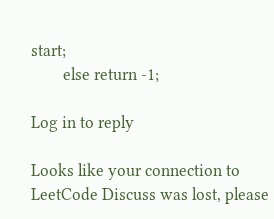start;
        else return -1;

Log in to reply

Looks like your connection to LeetCode Discuss was lost, please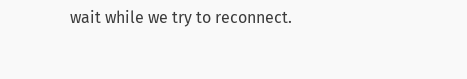wait while we try to reconnect.